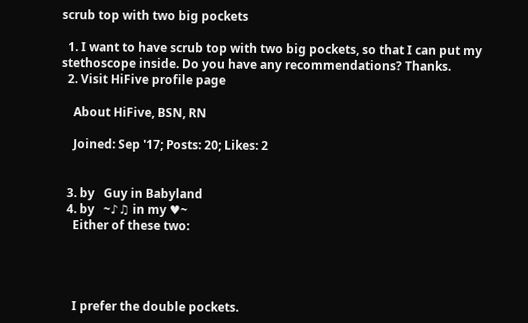scrub top with two big pockets

  1. I want to have scrub top with two big pockets, so that I can put my stethoscope inside. Do you have any recommendations? Thanks.
  2. Visit HiFive profile page

    About HiFive, BSN, RN

    Joined: Sep '17; Posts: 20; Likes: 2


  3. by   Guy in Babyland
  4. by   ~♪♫ in my ♥~
    Either of these two:




    I prefer the double pockets.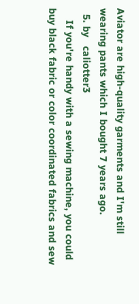Aviator are high-quality garments and I'm still wearing pants which I bought 7 years ago.
  5. by   caliotter3
    If you're handy with a sewing machine, you could buy black fabric or color coordinated fabrics and sew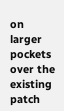on larger pockets over the existing patch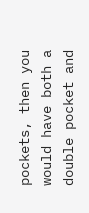pockets, then you would have both a double pocket and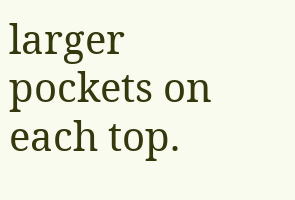larger pockets on each top.